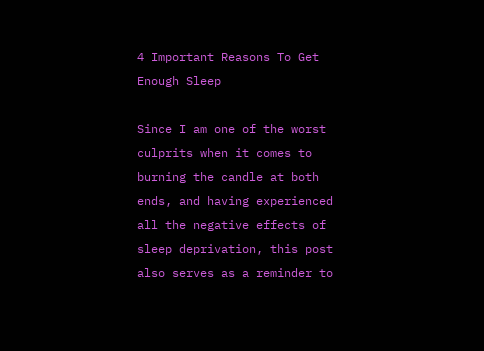4 Important Reasons To Get Enough Sleep

Since I am one of the worst culprits when it comes to burning the candle at both ends, and having experienced all the negative effects of sleep deprivation, this post also serves as a reminder to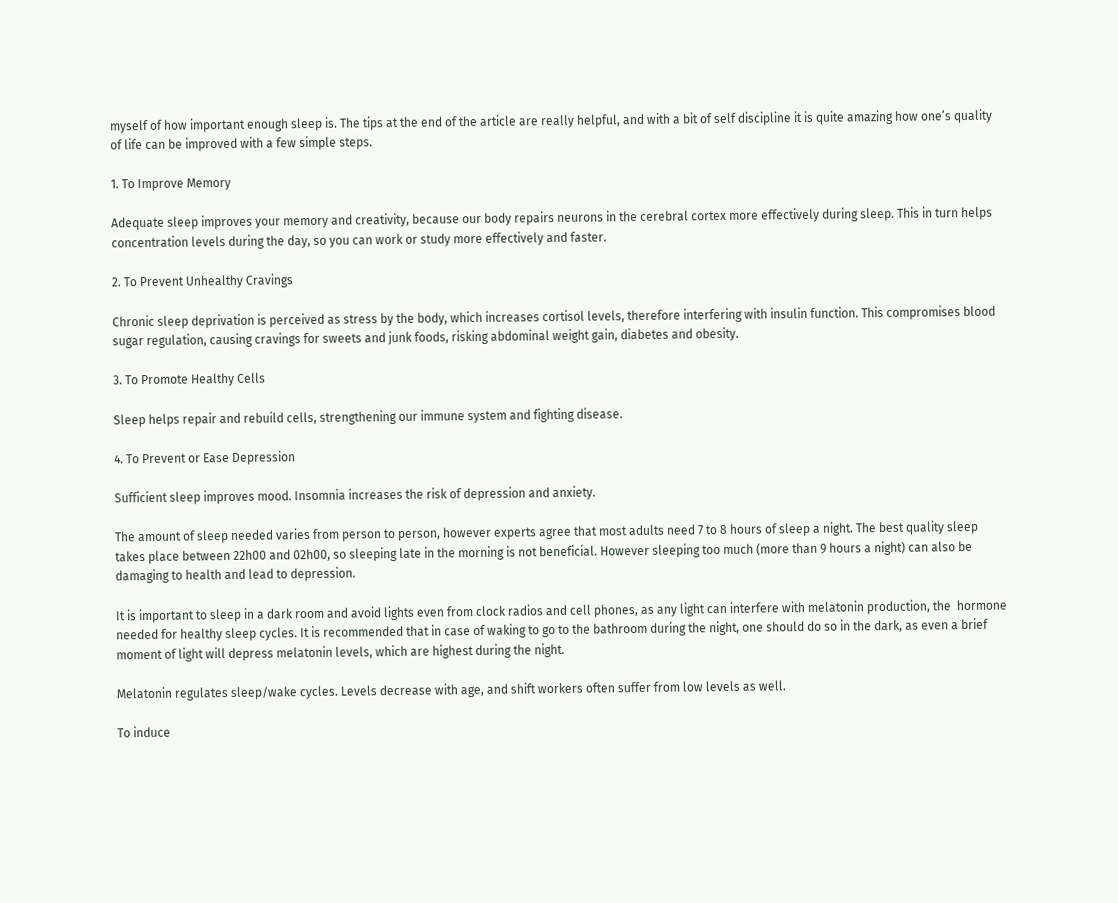myself of how important enough sleep is. The tips at the end of the article are really helpful, and with a bit of self discipline it is quite amazing how one’s quality of life can be improved with a few simple steps.

1. To Improve Memory

Adequate sleep improves your memory and creativity, because our body repairs neurons in the cerebral cortex more effectively during sleep. This in turn helps concentration levels during the day, so you can work or study more effectively and faster.

2. To Prevent Unhealthy Cravings

Chronic sleep deprivation is perceived as stress by the body, which increases cortisol levels, therefore interfering with insulin function. This compromises blood sugar regulation, causing cravings for sweets and junk foods, risking abdominal weight gain, diabetes and obesity.

3. To Promote Healthy Cells

Sleep helps repair and rebuild cells, strengthening our immune system and fighting disease.

4. To Prevent or Ease Depression

Sufficient sleep improves mood. Insomnia increases the risk of depression and anxiety.

The amount of sleep needed varies from person to person, however experts agree that most adults need 7 to 8 hours of sleep a night. The best quality sleep takes place between 22h00 and 02h00, so sleeping late in the morning is not beneficial. However sleeping too much (more than 9 hours a night) can also be damaging to health and lead to depression.

It is important to sleep in a dark room and avoid lights even from clock radios and cell phones, as any light can interfere with melatonin production, the  hormone needed for healthy sleep cycles. It is recommended that in case of waking to go to the bathroom during the night, one should do so in the dark, as even a brief moment of light will depress melatonin levels, which are highest during the night.

Melatonin regulates sleep/wake cycles. Levels decrease with age, and shift workers often suffer from low levels as well.

To induce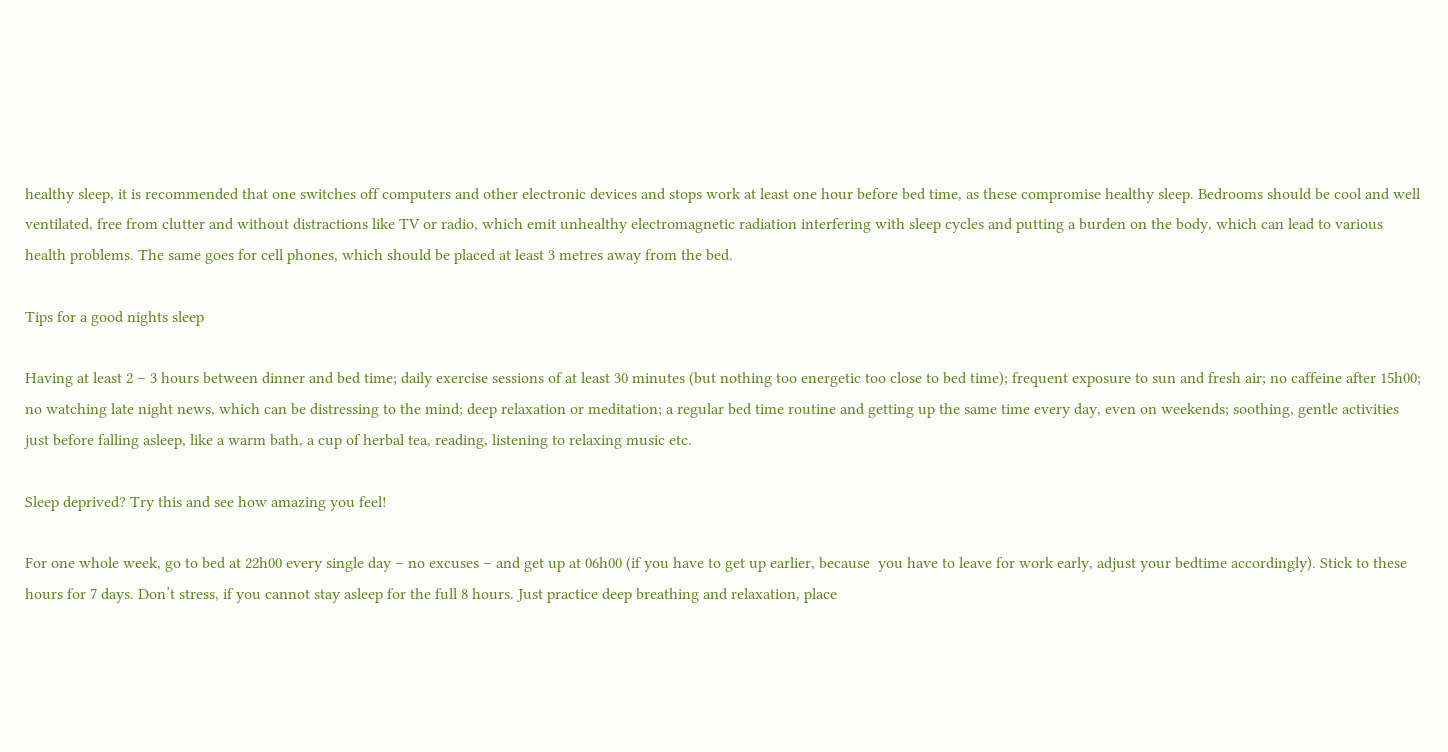healthy sleep, it is recommended that one switches off computers and other electronic devices and stops work at least one hour before bed time, as these compromise healthy sleep. Bedrooms should be cool and well ventilated, free from clutter and without distractions like TV or radio, which emit unhealthy electromagnetic radiation interfering with sleep cycles and putting a burden on the body, which can lead to various health problems. The same goes for cell phones, which should be placed at least 3 metres away from the bed.

Tips for a good nights sleep

Having at least 2 – 3 hours between dinner and bed time; daily exercise sessions of at least 30 minutes (but nothing too energetic too close to bed time); frequent exposure to sun and fresh air; no caffeine after 15h00; no watching late night news, which can be distressing to the mind; deep relaxation or meditation; a regular bed time routine and getting up the same time every day, even on weekends; soothing, gentle activities just before falling asleep, like a warm bath, a cup of herbal tea, reading, listening to relaxing music etc.

Sleep deprived? Try this and see how amazing you feel!

For one whole week, go to bed at 22h00 every single day – no excuses – and get up at 06h00 (if you have to get up earlier, because  you have to leave for work early, adjust your bedtime accordingly). Stick to these hours for 7 days. Don’t stress, if you cannot stay asleep for the full 8 hours. Just practice deep breathing and relaxation, place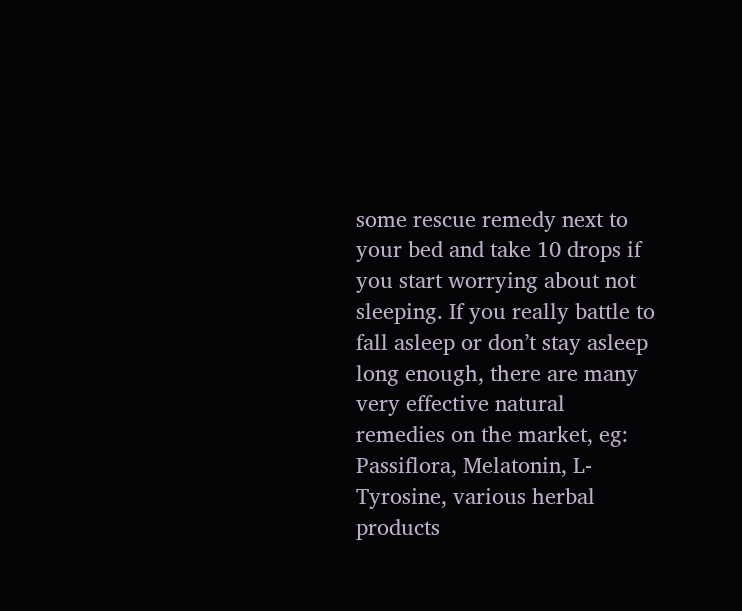some rescue remedy next to your bed and take 10 drops if you start worrying about not sleeping. If you really battle to fall asleep or don’t stay asleep long enough, there are many very effective natural  remedies on the market, eg: Passiflora, Melatonin, L-Tyrosine, various herbal products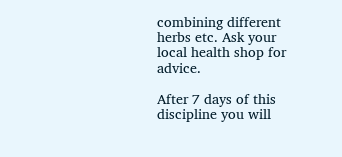combining different herbs etc. Ask your local health shop for advice.

After 7 days of this discipline you will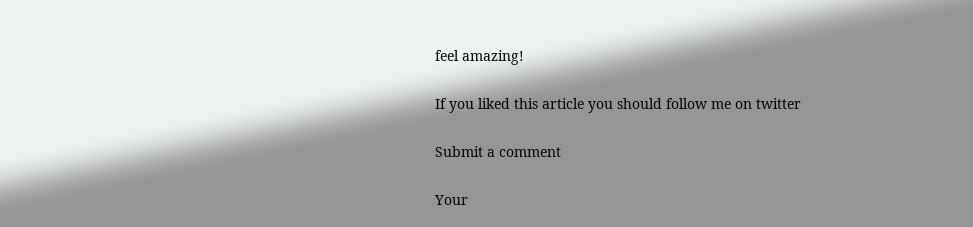feel amazing!

If you liked this article you should follow me on twitter

Submit a comment

Your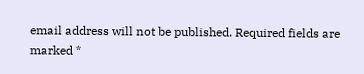email address will not be published. Required fields are marked *